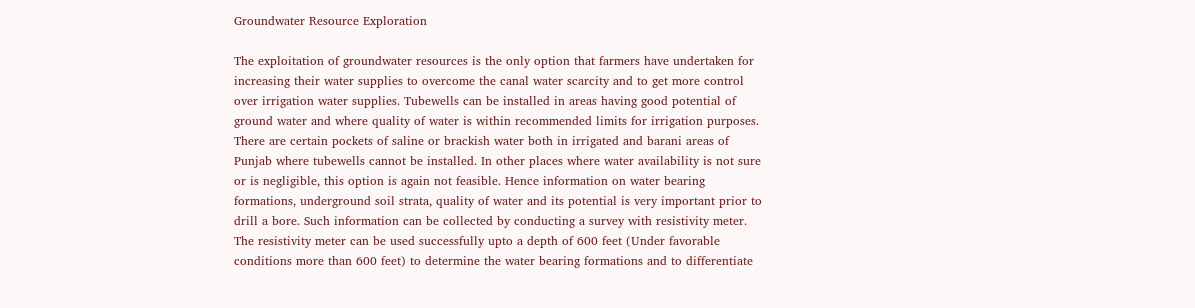Groundwater Resource Exploration

The exploitation of groundwater resources is the only option that farmers have undertaken for increasing their water supplies to overcome the canal water scarcity and to get more control over irrigation water supplies. Tubewells can be installed in areas having good potential of ground water and where quality of water is within recommended limits for irrigation purposes. There are certain pockets of saline or brackish water both in irrigated and barani areas of Punjab where tubewells cannot be installed. In other places where water availability is not sure or is negligible, this option is again not feasible. Hence information on water bearing formations, underground soil strata, quality of water and its potential is very important prior to drill a bore. Such information can be collected by conducting a survey with resistivity meter. The resistivity meter can be used successfully upto a depth of 600 feet (Under favorable conditions more than 600 feet) to determine the water bearing formations and to differentiate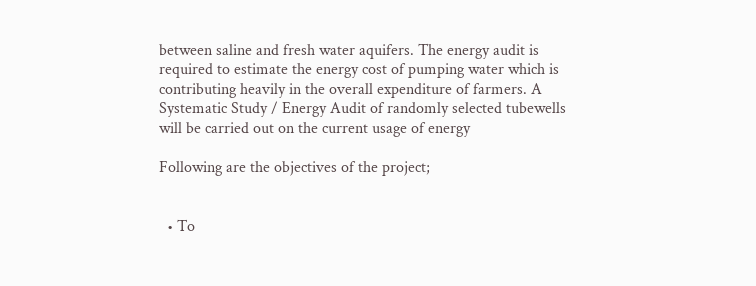between saline and fresh water aquifers. The energy audit is required to estimate the energy cost of pumping water which is contributing heavily in the overall expenditure of farmers. A Systematic Study / Energy Audit of randomly selected tubewells will be carried out on the current usage of energy

Following are the objectives of the project;


  • To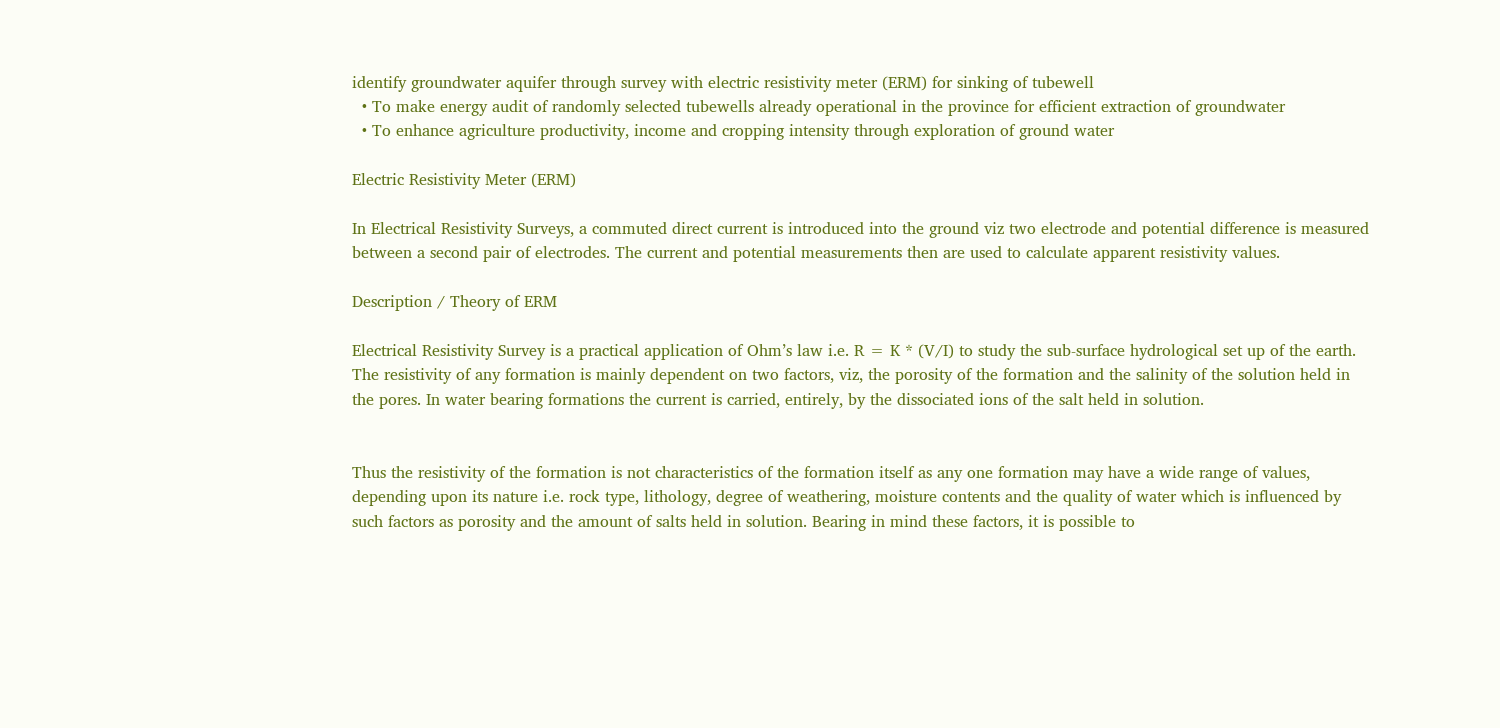identify groundwater aquifer through survey with electric resistivity meter (ERM) for sinking of tubewell
  • To make energy audit of randomly selected tubewells already operational in the province for efficient extraction of groundwater
  • To enhance agriculture productivity, income and cropping intensity through exploration of ground water

Electric Resistivity Meter (ERM)

In Electrical Resistivity Surveys, a commuted direct current is introduced into the ground viz two electrode and potential difference is measured between a second pair of electrodes. The current and potential measurements then are used to calculate apparent resistivity values.

Description / Theory of ERM

Electrical Resistivity Survey is a practical application of Ohm’s law i.e. R = K * (V/I) to study the sub-surface hydrological set up of the earth. The resistivity of any formation is mainly dependent on two factors, viz, the porosity of the formation and the salinity of the solution held in the pores. In water bearing formations the current is carried, entirely, by the dissociated ions of the salt held in solution.


Thus the resistivity of the formation is not characteristics of the formation itself as any one formation may have a wide range of values, depending upon its nature i.e. rock type, lithology, degree of weathering, moisture contents and the quality of water which is influenced by such factors as porosity and the amount of salts held in solution. Bearing in mind these factors, it is possible to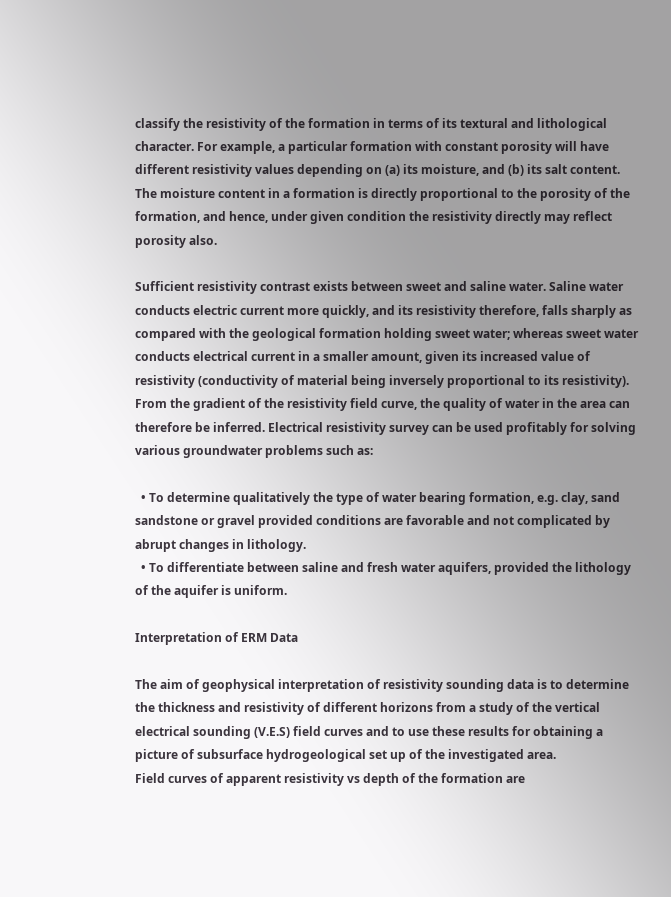classify the resistivity of the formation in terms of its textural and lithological character. For example, a particular formation with constant porosity will have different resistivity values depending on (a) its moisture, and (b) its salt content. The moisture content in a formation is directly proportional to the porosity of the formation, and hence, under given condition the resistivity directly may reflect porosity also.

Sufficient resistivity contrast exists between sweet and saline water. Saline water conducts electric current more quickly, and its resistivity therefore, falls sharply as compared with the geological formation holding sweet water; whereas sweet water conducts electrical current in a smaller amount, given its increased value of resistivity (conductivity of material being inversely proportional to its resistivity). From the gradient of the resistivity field curve, the quality of water in the area can therefore be inferred. Electrical resistivity survey can be used profitably for solving various groundwater problems such as:

  • To determine qualitatively the type of water bearing formation, e.g. clay, sand sandstone or gravel provided conditions are favorable and not complicated by abrupt changes in lithology.
  • To differentiate between saline and fresh water aquifers, provided the lithology of the aquifer is uniform.

Interpretation of ERM Data

The aim of geophysical interpretation of resistivity sounding data is to determine the thickness and resistivity of different horizons from a study of the vertical electrical sounding (V.E.S) field curves and to use these results for obtaining a picture of subsurface hydrogeological set up of the investigated area.
Field curves of apparent resistivity vs depth of the formation are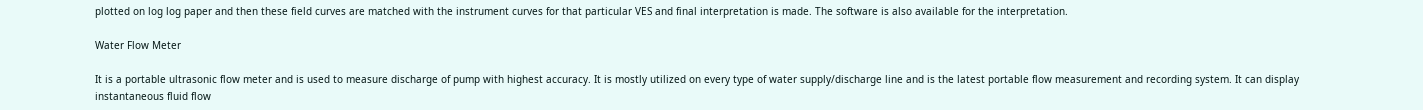plotted on log log paper and then these field curves are matched with the instrument curves for that particular VES and final interpretation is made. The software is also available for the interpretation.

Water Flow Meter

It is a portable ultrasonic flow meter and is used to measure discharge of pump with highest accuracy. It is mostly utilized on every type of water supply/discharge line and is the latest portable flow measurement and recording system. It can display instantaneous fluid flow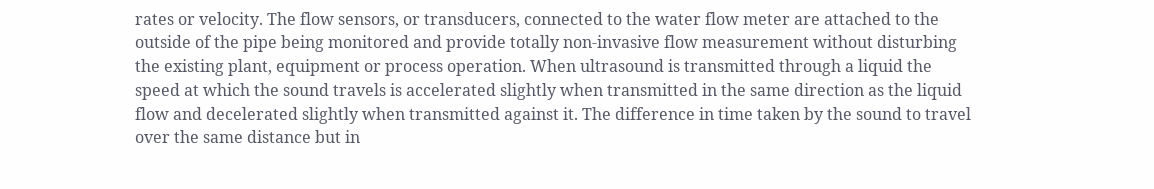rates or velocity. The flow sensors, or transducers, connected to the water flow meter are attached to the outside of the pipe being monitored and provide totally non-invasive flow measurement without disturbing the existing plant, equipment or process operation. When ultrasound is transmitted through a liquid the speed at which the sound travels is accelerated slightly when transmitted in the same direction as the liquid flow and decelerated slightly when transmitted against it. The difference in time taken by the sound to travel over the same distance but in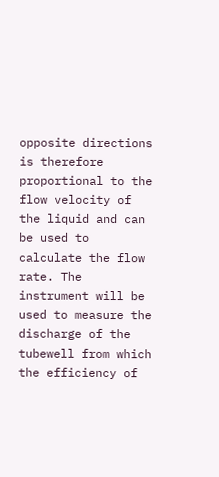opposite directions is therefore proportional to the flow velocity of the liquid and can be used to calculate the flow rate. The instrument will be used to measure the discharge of the tubewell from which the efficiency of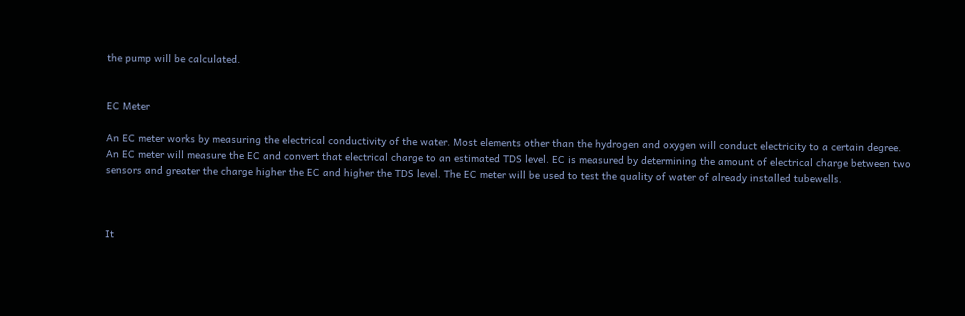the pump will be calculated.


EC Meter

An EC meter works by measuring the electrical conductivity of the water. Most elements other than the hydrogen and oxygen will conduct electricity to a certain degree. An EC meter will measure the EC and convert that electrical charge to an estimated TDS level. EC is measured by determining the amount of electrical charge between two sensors and greater the charge higher the EC and higher the TDS level. The EC meter will be used to test the quality of water of already installed tubewells.



It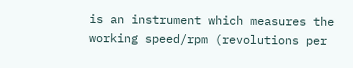is an instrument which measures the working speed/rpm (revolutions per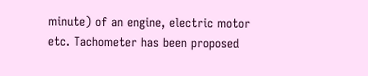minute) of an engine, electric motor etc. Tachometer has been proposed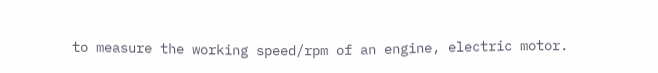to measure the working speed/rpm of an engine, electric motor.